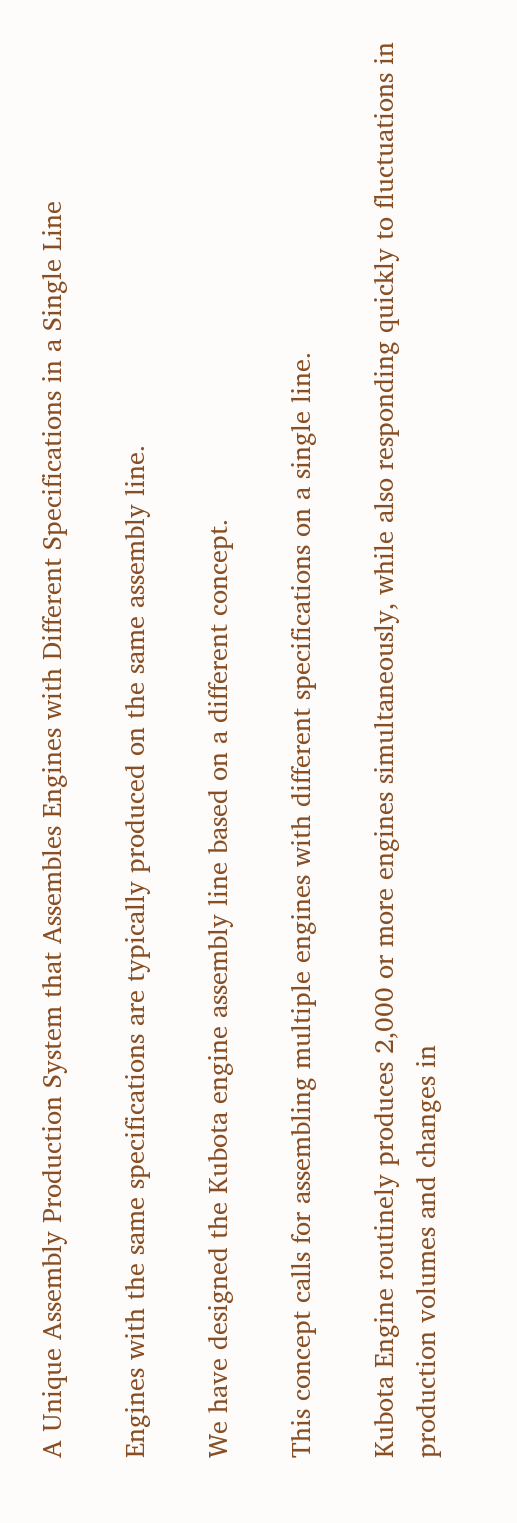A Unique Assembly Production System that Assembles Engines with Different Specifications in a Single Line

Engines with the same specifications are typically produced on the same assembly line.

We have designed the Kubota engine assembly line based on a different concept.

This concept calls for assembling multiple engines with different specifications on a single line.

Kubota Engine routinely produces 2,000 or more engines simultaneously, while also responding quickly to fluctuations in production volumes and changes in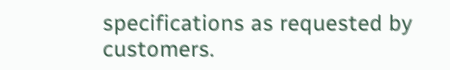specifications as requested by customers.